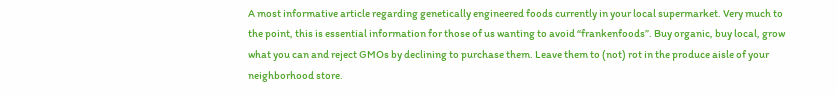A most informative article regarding genetically engineered foods currently in your local supermarket. Very much to the point, this is essential information for those of us wanting to avoid “frankenfoods”. Buy organic, buy local, grow what you can and reject GMOs by declining to purchase them. Leave them to (not) rot in the produce aisle of your neighborhood store.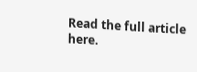Read the full article here.